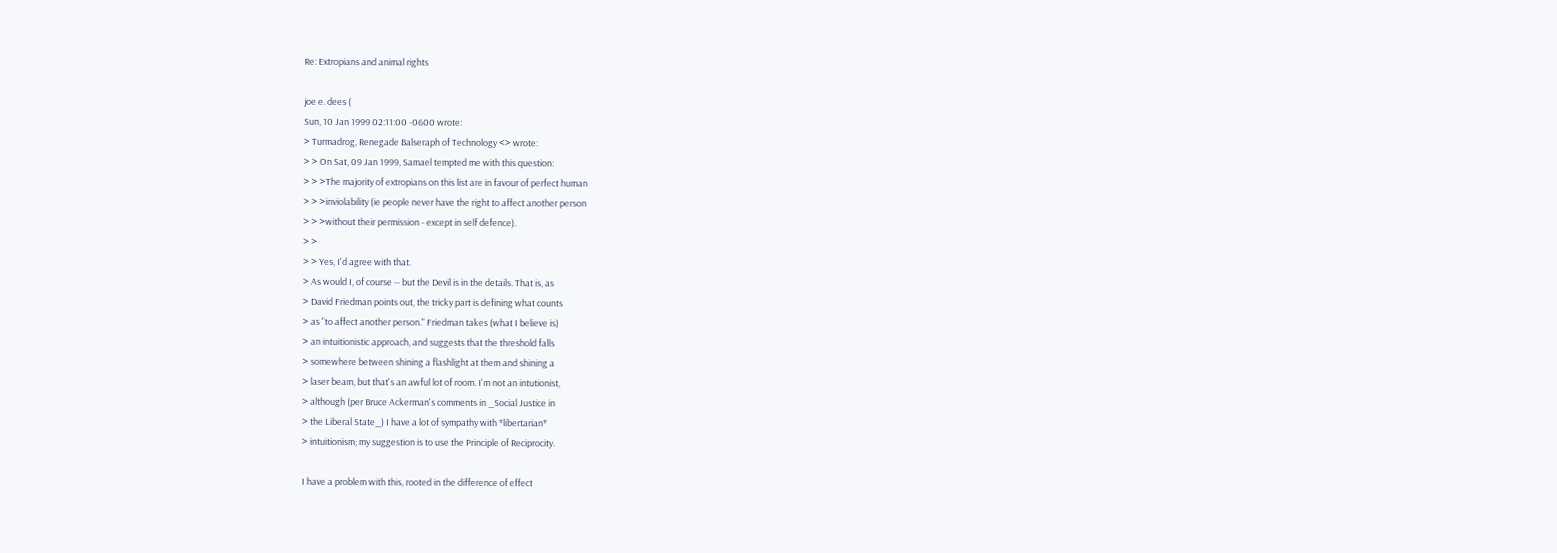Re: Extropians and animal rights

joe e. dees (
Sun, 10 Jan 1999 02:11:00 -0600 wrote:
> Turmadrog, Renegade Balseraph of Technology <> wrote:
> > On Sat, 09 Jan 1999, Samael tempted me with this question:
> > >The majority of extropians on this list are in favour of perfect human
> > >inviolability (ie people never have the right to affect another person
> > >without their permission - except in self defence).
> >
> > Yes, I'd agree with that.
> As would I, of course -- but the Devil is in the details. That is, as
> David Friedman points out, the tricky part is defining what counts
> as "to affect another person." Friedman takes (what I believe is)
> an intuitionistic approach, and suggests that the threshold falls
> somewhere between shining a flashlight at them and shining a
> laser beam, but that's an awful lot of room. I'm not an intutionist,
> although (per Bruce Ackerman's comments in _Social Justice in
> the Liberal State_) I have a lot of sympathy with *libertarian*
> intuitionism; my suggestion is to use the Principle of Reciprocity.

I have a problem with this, rooted in the difference of effect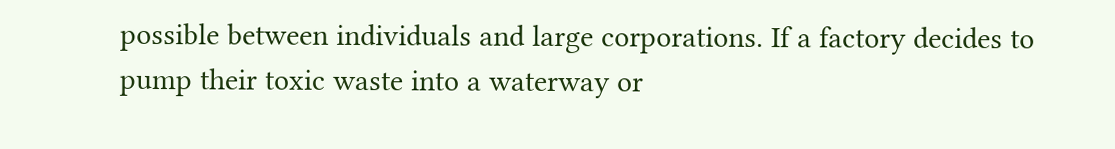possible between individuals and large corporations. If a factory decides to pump their toxic waste into a waterway or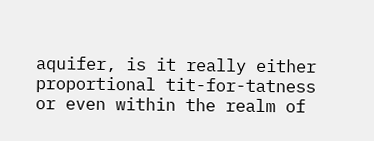aquifer, is it really either proportional tit-for-tatness or even within the realm of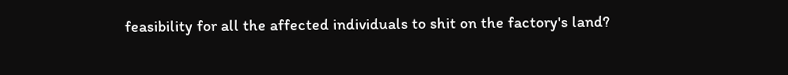feasibility for all the affected individuals to shit on the factory's land?